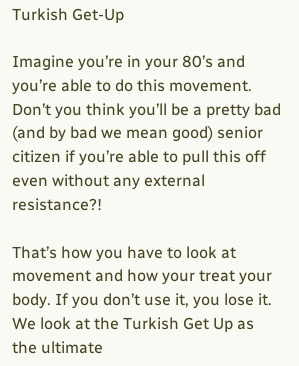Turkish Get-Up

Imagine you’re in your 80’s and you’re able to do this movement. Don’t you think you’ll be a pretty bad (and by bad we mean good) senior citizen if you’re able to pull this off even without any external resistance?!

That’s how you have to look at movement and how your treat your body. If you don’t use it, you lose it. We look at the Turkish Get Up as the ultimate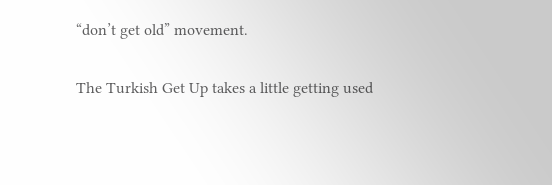“don’t get old” movement.

The Turkish Get Up takes a little getting used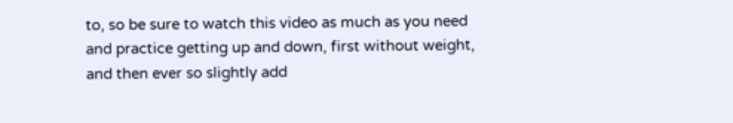to, so be sure to watch this video as much as you need and practice getting up and down, first without weight, and then ever so slightly add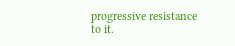progressive resistance to it.